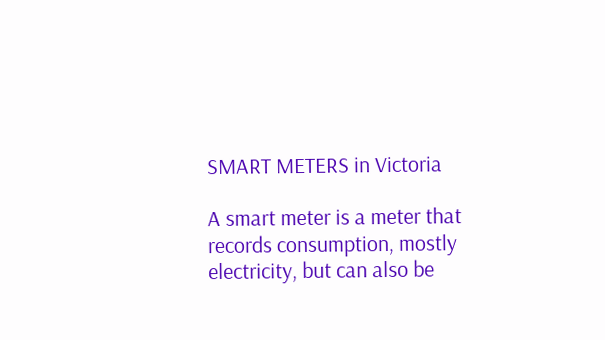SMART METERS in Victoria

A smart meter is a meter that records consumption, mostly electricity, but can also be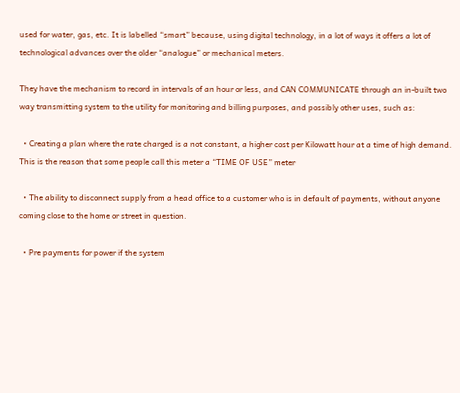used for water, gas, etc. It is labelled “smart” because, using digital technology, in a lot of ways it offers a lot of technological advances over the older “analogue” or mechanical meters.

They have the mechanism to record in intervals of an hour or less, and CAN COMMUNICATE through an in-built two way transmitting system to the utility for monitoring and billing purposes, and possibly other uses, such as:

  • Creating a plan where the rate charged is a not constant, a higher cost per Kilowatt hour at a time of high demand. This is the reason that some people call this meter a “TIME OF USE” meter

  • The ability to disconnect supply from a head office to a customer who is in default of payments, without anyone coming close to the home or street in question.

  • Pre payments for power if the system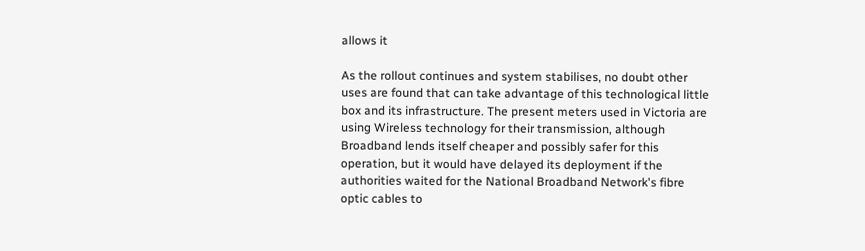allows it

As the rollout continues and system stabilises, no doubt other uses are found that can take advantage of this technological little box and its infrastructure. The present meters used in Victoria are using Wireless technology for their transmission, although Broadband lends itself cheaper and possibly safer for this operation, but it would have delayed its deployment if the authorities waited for the National Broadband Network's fibre optic cables to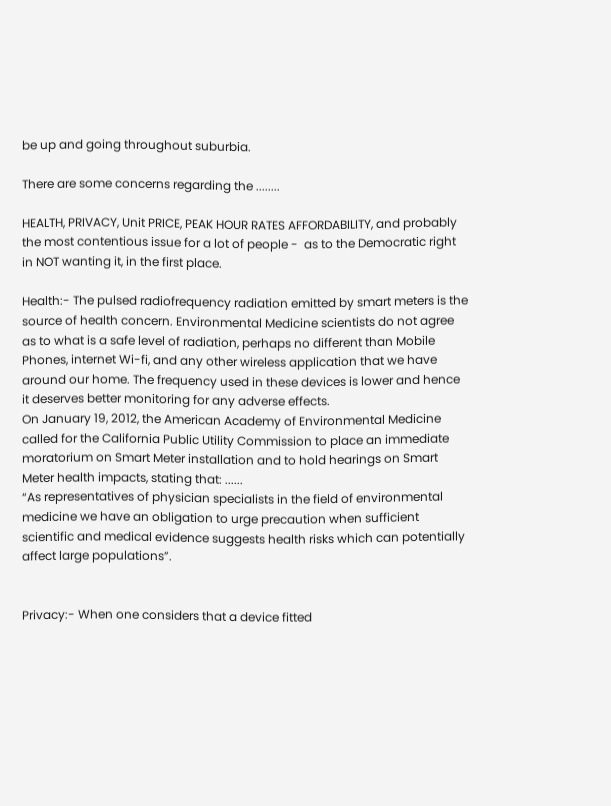be up and going throughout suburbia.

There are some concerns regarding the ........

HEALTH, PRIVACY, Unit PRICE, PEAK HOUR RATES AFFORDABILITY, and probably the most contentious issue for a lot of people -  as to the Democratic right in NOT wanting it, in the first place.

Health:- The pulsed radiofrequency radiation emitted by smart meters is the source of health concern. Environmental Medicine scientists do not agree as to what is a safe level of radiation, perhaps no different than Mobile Phones, internet Wi-fi, and any other wireless application that we have around our home. The frequency used in these devices is lower and hence it deserves better monitoring for any adverse effects.
On January 19, 2012, the American Academy of Environmental Medicine called for the California Public Utility Commission to place an immediate moratorium on Smart Meter installation and to hold hearings on Smart Meter health impacts, stating that: ......
“As representatives of physician specialists in the field of environmental medicine we have an obligation to urge precaution when sufficient scientific and medical evidence suggests health risks which can potentially affect large populations”.


Privacy:- When one considers that a device fitted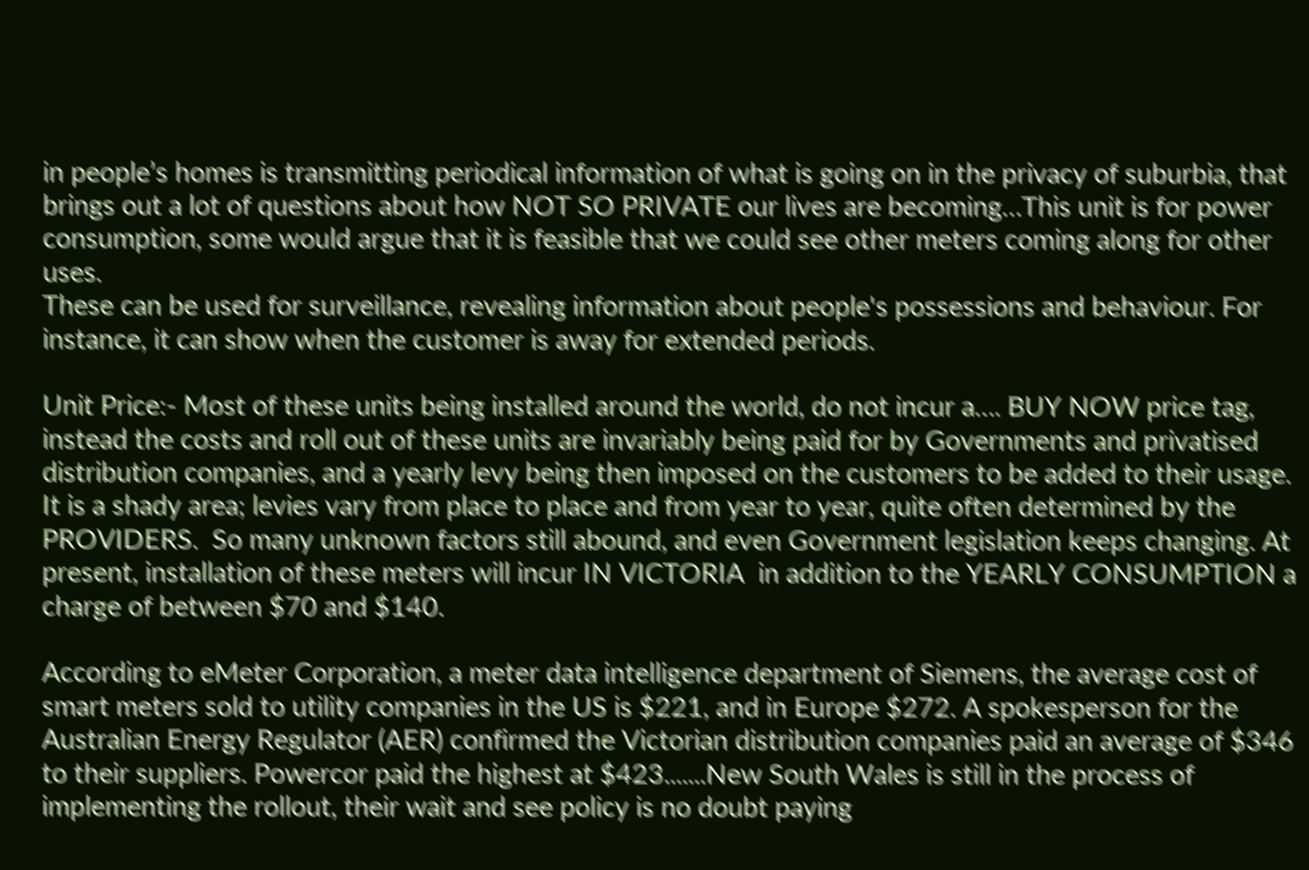in people’s homes is transmitting periodical information of what is going on in the privacy of suburbia, that brings out a lot of questions about how NOT SO PRIVATE our lives are becoming…This unit is for power consumption, some would argue that it is feasible that we could see other meters coming along for other uses.
These can be used for surveillance, revealing information about people's possessions and behaviour. For instance, it can show when the customer is away for extended periods.

Unit Price:- Most of these units being installed around the world, do not incur a…. BUY NOW price tag, instead the costs and roll out of these units are invariably being paid for by Governments and privatised distribution companies, and a yearly levy being then imposed on the customers to be added to their usage. It is a shady area; levies vary from place to place and from year to year, quite often determined by the PROVIDERS.  So many unknown factors still abound, and even Government legislation keeps changing. At present, installation of these meters will incur IN VICTORIA  in addition to the YEARLY CONSUMPTION a charge of between $70 and $140.

According to eMeter Corporation, a meter data intelligence department of Siemens, the average cost of smart meters sold to utility companies in the US is $221, and in Europe $272. A spokesperson for the Australian Energy Regulator (AER) confirmed the Victorian distribution companies paid an average of $346 to their suppliers. Powercor paid the highest at $423.......New South Wales is still in the process of implementing the rollout, their wait and see policy is no doubt paying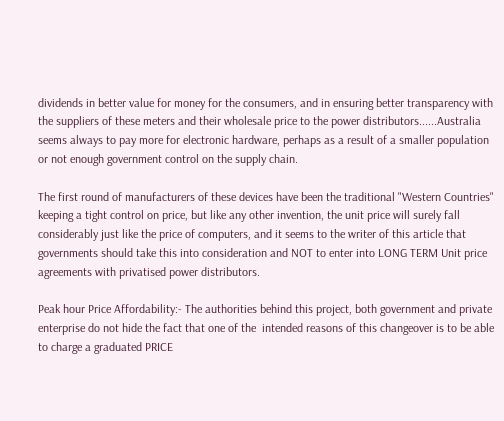dividends in better value for money for the consumers, and in ensuring better transparency with the suppliers of these meters and their wholesale price to the power distributors......Australia seems always to pay more for electronic hardware, perhaps as a result of a smaller population or not enough government control on the supply chain.

The first round of manufacturers of these devices have been the traditional "Western Countries"  keeping a tight control on price, but like any other invention, the unit price will surely fall considerably just like the price of computers, and it seems to the writer of this article that governments should take this into consideration and NOT to enter into LONG TERM Unit price agreements with privatised power distributors.

Peak hour Price Affordability:- The authorities behind this project, both government and private enterprise do not hide the fact that one of the  intended reasons of this changeover is to be able to charge a graduated PRICE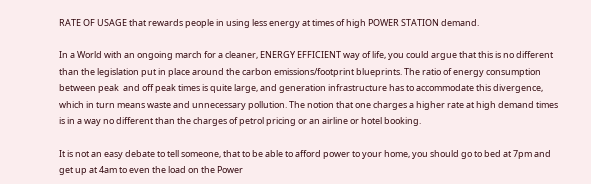RATE OF USAGE that rewards people in using less energy at times of high POWER STATION demand.

In a World with an ongoing march for a cleaner, ENERGY EFFICIENT way of life, you could argue that this is no different than the legislation put in place around the carbon emissions/footprint blueprints. The ratio of energy consumption between peak  and off peak times is quite large, and generation infrastructure has to accommodate this divergence, which in turn means waste and unnecessary pollution. The notion that one charges a higher rate at high demand times is in a way no different than the charges of petrol pricing or an airline or hotel booking.

It is not an easy debate to tell someone, that to be able to afford power to your home, you should go to bed at 7pm and get up at 4am to even the load on the Power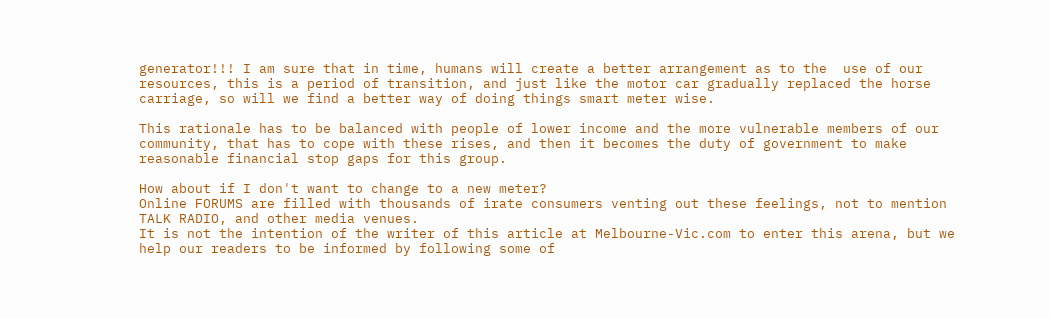generator!!! I am sure that in time, humans will create a better arrangement as to the  use of our resources, this is a period of transition, and just like the motor car gradually replaced the horse carriage, so will we find a better way of doing things smart meter wise.

This rationale has to be balanced with people of lower income and the more vulnerable members of our community, that has to cope with these rises, and then it becomes the duty of government to make reasonable financial stop gaps for this group.

How about if I don't want to change to a new meter?
Online FORUMS are filled with thousands of irate consumers venting out these feelings, not to mention TALK RADIO, and other media venues.
It is not the intention of the writer of this article at Melbourne-Vic.com to enter this arena, but we help our readers to be informed by following some of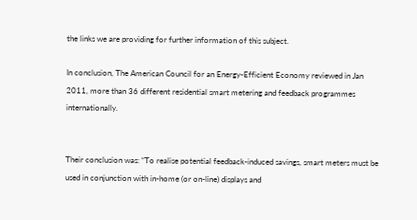the links we are providing for further information of this subject.

In conclusion, The American Council for an Energy-Efficient Economy reviewed in Jan 2011, more than 36 different residential smart metering and feedback programmes internationally.


Their conclusion was: “To realise potential feedback-induced savings, smart meters must be used in conjunction with in-home (or on-line) displays and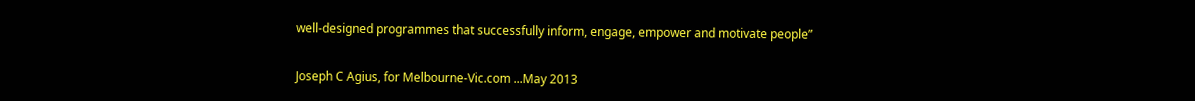well-designed programmes that successfully inform, engage, empower and motivate people”


Joseph C Agius, for Melbourne-Vic.com ...May 2013